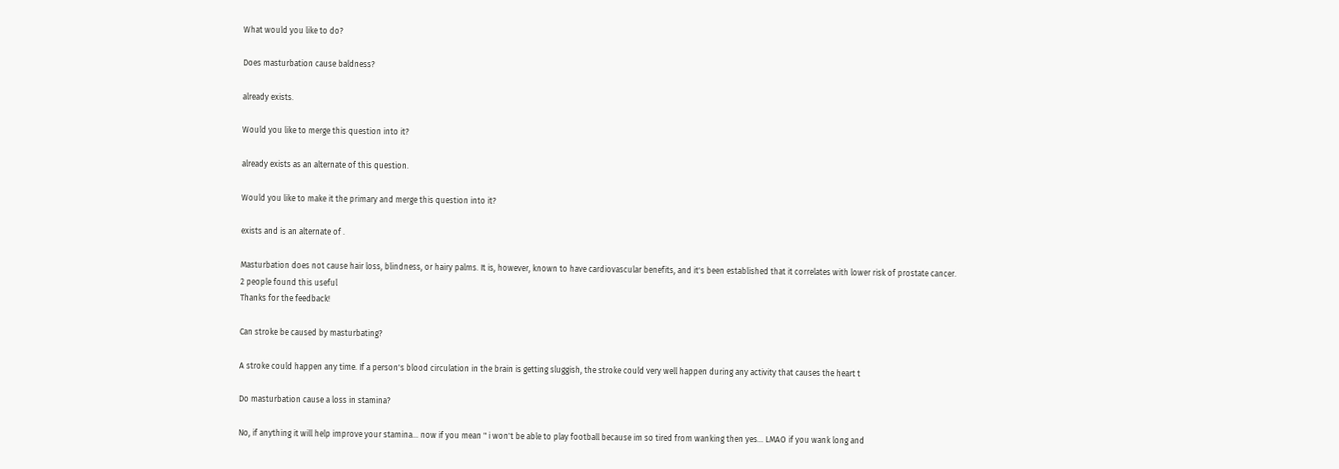What would you like to do?

Does masturbation cause baldness?

already exists.

Would you like to merge this question into it?

already exists as an alternate of this question.

Would you like to make it the primary and merge this question into it?

exists and is an alternate of .

Masturbation does not cause hair loss, blindness, or hairy palms. It is, however, known to have cardiovascular benefits, and it's been established that it correlates with lower risk of prostate cancer.
2 people found this useful
Thanks for the feedback!

Can stroke be caused by masturbating?

A stroke could happen any time. If a person's blood circulation in the brain is getting sluggish, the stroke could very well happen during any activity that causes the heart t

Do masturbation cause a loss in stamina?

No, if anything it will help improve your stamina... now if you mean " i won't be able to play football because im so tired from wanking then yes... LMAO if you wank long and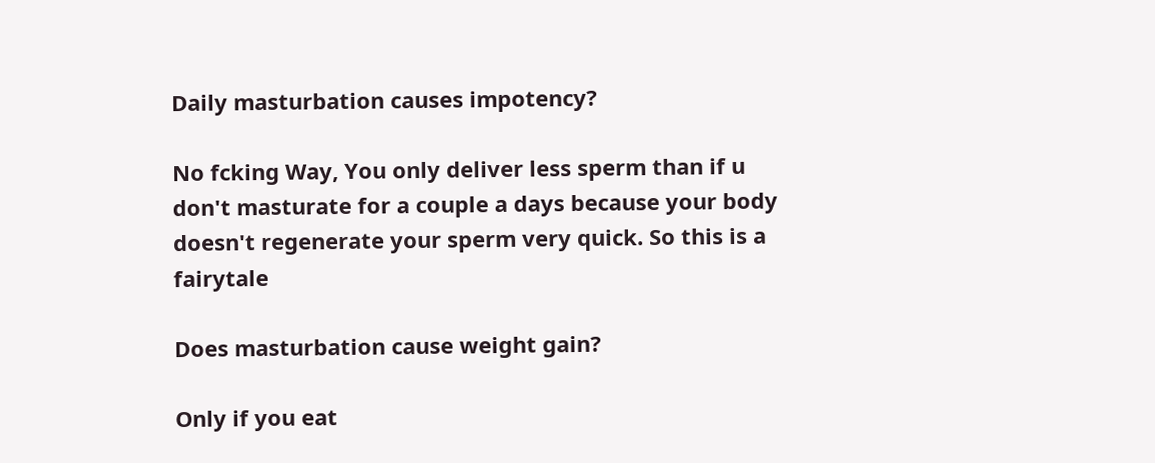Daily masturbation causes impotency?

No fcking Way, You only deliver less sperm than if u don't masturate for a couple a days because your body doesn't regenerate your sperm very quick. So this is a fairytale

Does masturbation cause weight gain?

Only if you eat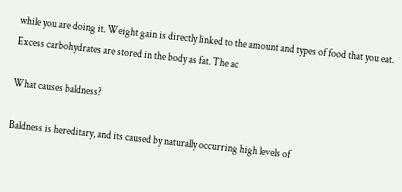while you are doing it. Weight gain is directly linked to the amount and types of food that you eat. Excess carbohydrates are stored in the body as fat. The ac

What causes baldness?

Baldness is hereditary, and its caused by naturally occurring high levels of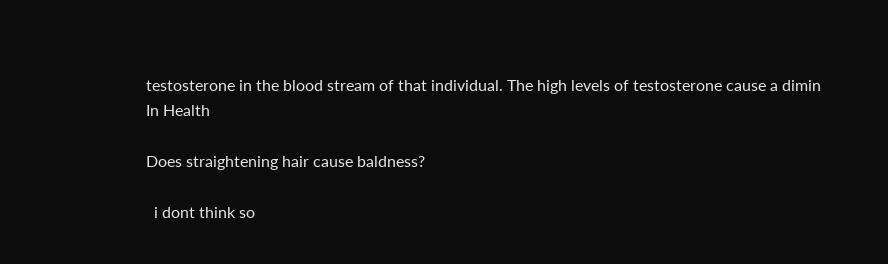testosterone in the blood stream of that individual. The high levels of testosterone cause a dimin
In Health

Does straightening hair cause baldness?

  i dont think so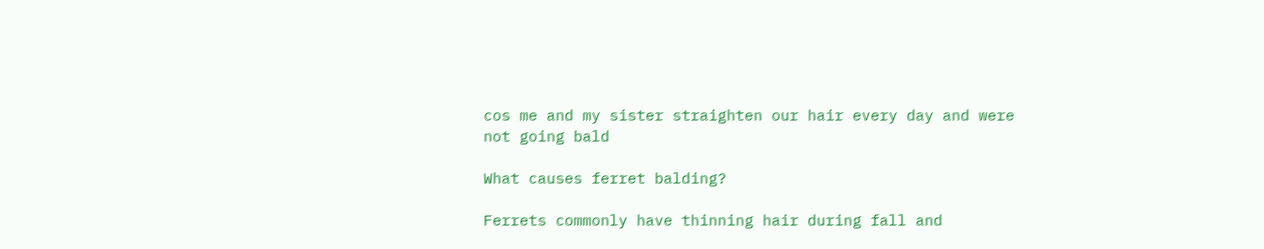cos me and my sister straighten our hair every day and were not going bald

What causes ferret balding?

Ferrets commonly have thinning hair during fall and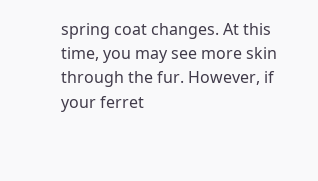spring coat changes. At this time, you may see more skin through the fur. However, if your ferret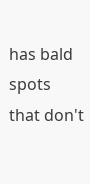has bald spots that don't